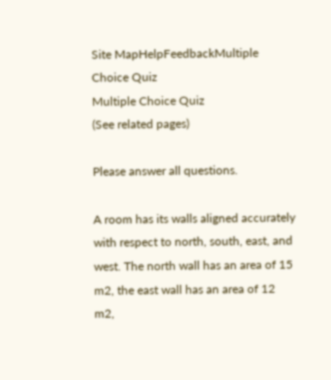Site MapHelpFeedbackMultiple Choice Quiz
Multiple Choice Quiz
(See related pages)

Please answer all questions.

A room has its walls aligned accurately with respect to north, south, east, and west. The north wall has an area of 15 m2, the east wall has an area of 12 m2,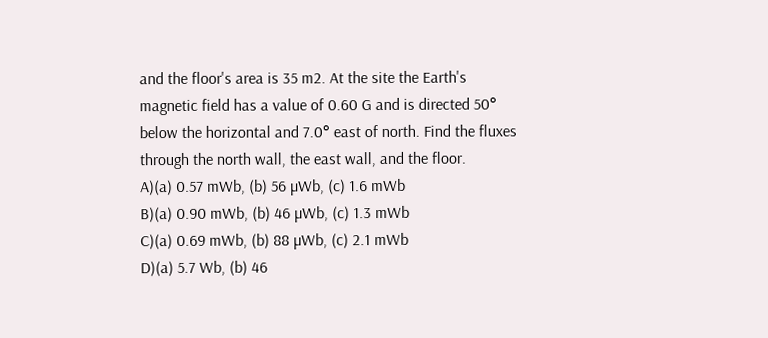and the floor's area is 35 m2. At the site the Earth's magnetic field has a value of 0.60 G and is directed 50° below the horizontal and 7.0° east of north. Find the fluxes through the north wall, the east wall, and the floor.
A)(a) 0.57 mWb, (b) 56 µWb, (c) 1.6 mWb
B)(a) 0.90 mWb, (b) 46 µWb, (c) 1.3 mWb
C)(a) 0.69 mWb, (b) 88 µWb, (c) 2.1 mWb
D)(a) 5.7 Wb, (b) 46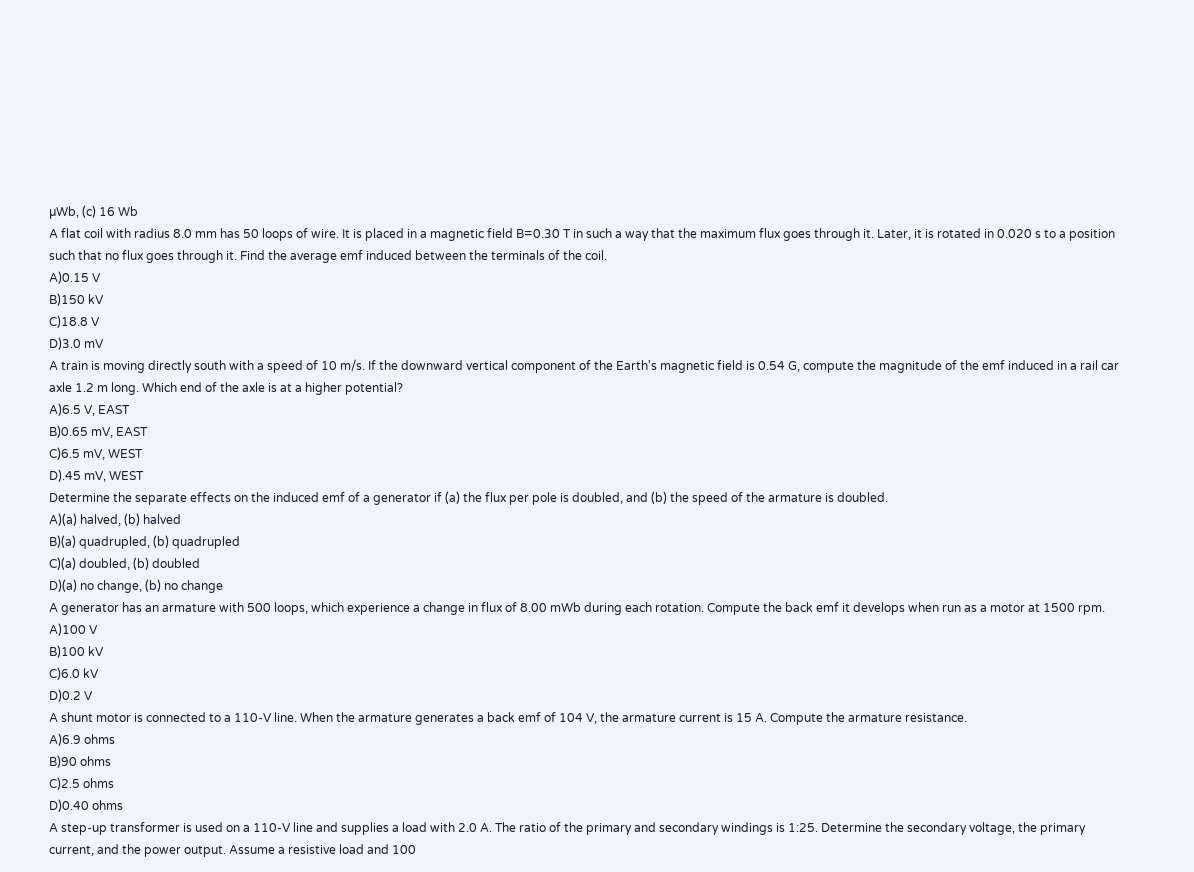µWb, (c) 16 Wb
A flat coil with radius 8.0 mm has 50 loops of wire. It is placed in a magnetic field B=0.30 T in such a way that the maximum flux goes through it. Later, it is rotated in 0.020 s to a position such that no flux goes through it. Find the average emf induced between the terminals of the coil.
A)0.15 V
B)150 kV
C)18.8 V
D)3.0 mV
A train is moving directly south with a speed of 10 m/s. If the downward vertical component of the Earth's magnetic field is 0.54 G, compute the magnitude of the emf induced in a rail car axle 1.2 m long. Which end of the axle is at a higher potential?
A)6.5 V, EAST
B)0.65 mV, EAST
C)6.5 mV, WEST
D).45 mV, WEST
Determine the separate effects on the induced emf of a generator if (a) the flux per pole is doubled, and (b) the speed of the armature is doubled.
A)(a) halved, (b) halved
B)(a) quadrupled, (b) quadrupled
C)(a) doubled, (b) doubled
D)(a) no change, (b) no change
A generator has an armature with 500 loops, which experience a change in flux of 8.00 mWb during each rotation. Compute the back emf it develops when run as a motor at 1500 rpm.
A)100 V
B)100 kV
C)6.0 kV
D)0.2 V
A shunt motor is connected to a 110-V line. When the armature generates a back emf of 104 V, the armature current is 15 A. Compute the armature resistance.
A)6.9 ohms
B)90 ohms
C)2.5 ohms
D)0.40 ohms
A step-up transformer is used on a 110-V line and supplies a load with 2.0 A. The ratio of the primary and secondary windings is 1:25. Determine the secondary voltage, the primary current, and the power output. Assume a resistive load and 100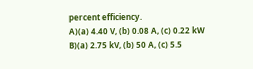percent efficiency.
A)(a) 4.40 V, (b) 0.08 A, (c) 0.22 kW
B)(a) 2.75 kV, (b) 50 A, (c) 5.5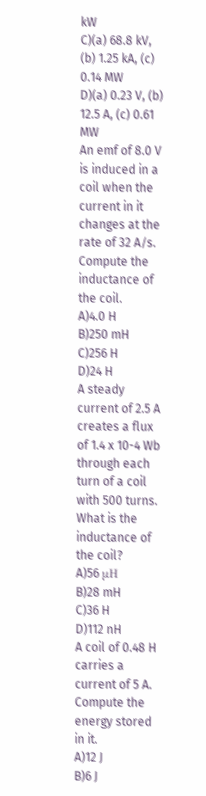kW
C)(a) 68.8 kV, (b) 1.25 kA, (c) 0.14 MW
D)(a) 0.23 V, (b) 12.5 A, (c) 0.61 MW
An emf of 8.0 V is induced in a coil when the current in it changes at the rate of 32 A/s. Compute the inductance of the coil.
A)4.0 H
B)250 mH
C)256 H
D)24 H
A steady current of 2.5 A creates a flux of 1.4 x 10-4 Wb through each turn of a coil with 500 turns. What is the inductance of the coil?
A)56 μH
B)28 mH
C)36 H
D)112 nH
A coil of 0.48 H carries a current of 5 A. Compute the energy stored in it.
A)12 J
B)6 J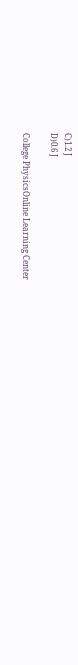C)1.2 J
D)0.6 J

College PhysicsOnline Learning Center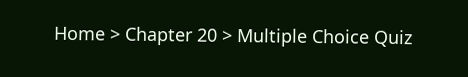Home > Chapter 20 > Multiple Choice Quiz